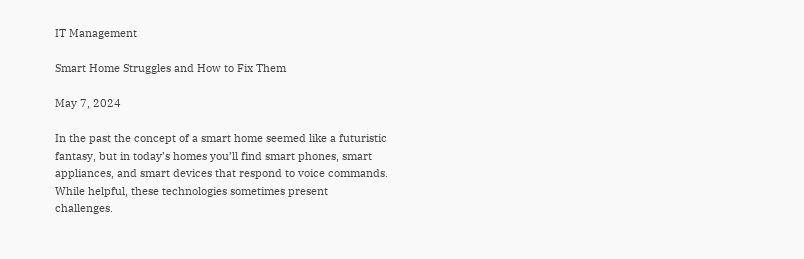IT Management

Smart Home Struggles and How to Fix Them

May 7, 2024

In the past the concept of a smart home seemed like a futuristic fantasy, but in today’s homes you’ll find smart phones, smart appliances, and smart devices that respond to voice commands. While helpful, these technologies sometimes present challenges.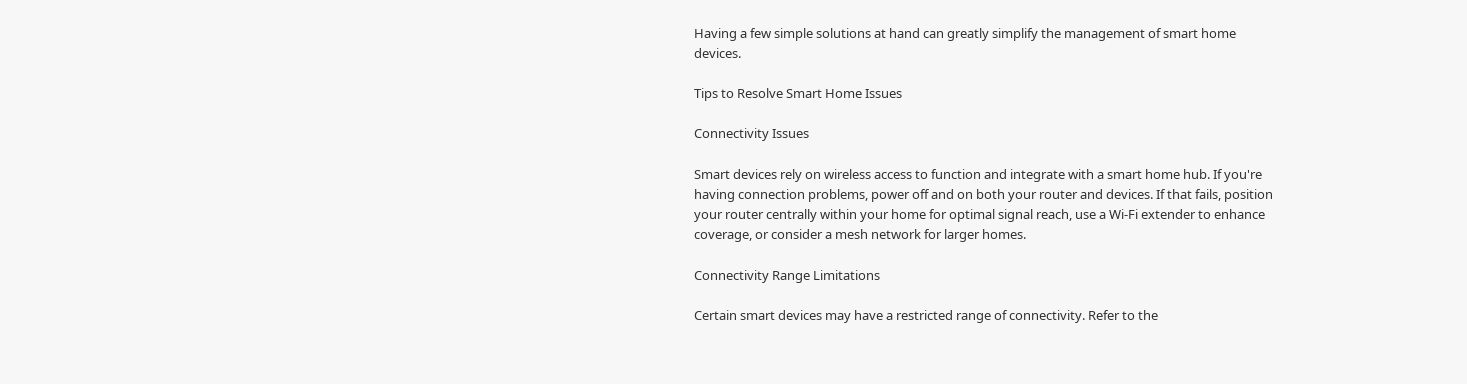Having a few simple solutions at hand can greatly simplify the management of smart home devices.

Tips to Resolve Smart Home Issues

Connectivity Issues

Smart devices rely on wireless access to function and integrate with a smart home hub. If you're having connection problems, power off and on both your router and devices. If that fails, position your router centrally within your home for optimal signal reach, use a Wi-Fi extender to enhance coverage, or consider a mesh network for larger homes.

Connectivity Range Limitations

Certain smart devices may have a restricted range of connectivity. Refer to the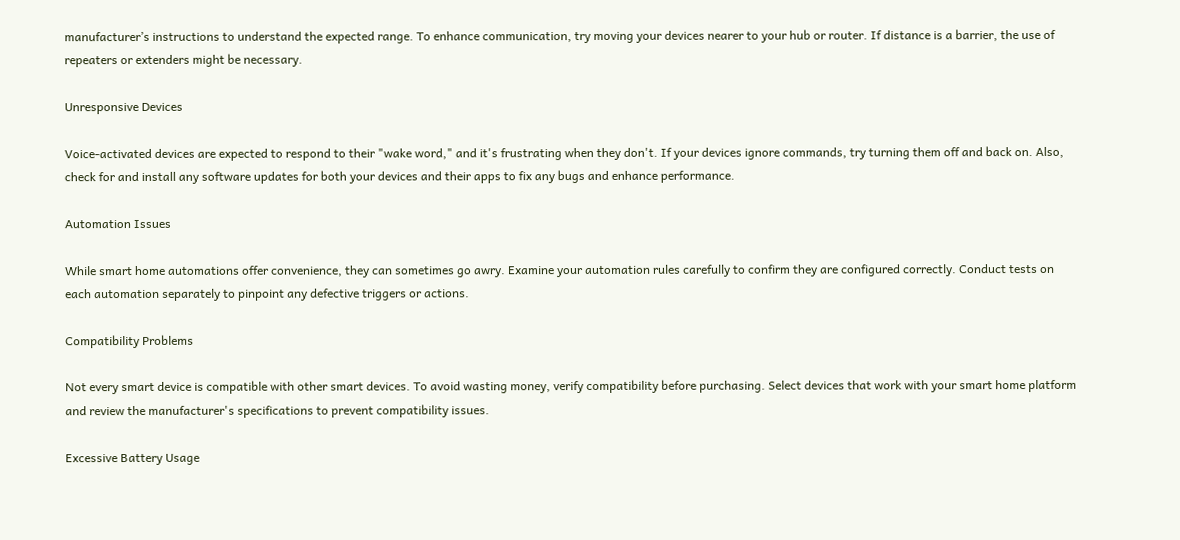manufacturer’s instructions to understand the expected range. To enhance communication, try moving your devices nearer to your hub or router. If distance is a barrier, the use of repeaters or extenders might be necessary.

Unresponsive Devices

Voice-activated devices are expected to respond to their "wake word," and it's frustrating when they don't. If your devices ignore commands, try turning them off and back on. Also, check for and install any software updates for both your devices and their apps to fix any bugs and enhance performance.

Automation Issues

While smart home automations offer convenience, they can sometimes go awry. Examine your automation rules carefully to confirm they are configured correctly. Conduct tests on each automation separately to pinpoint any defective triggers or actions.

Compatibility Problems

Not every smart device is compatible with other smart devices. To avoid wasting money, verify compatibility before purchasing. Select devices that work with your smart home platform and review the manufacturer's specifications to prevent compatibility issues.

Excessive Battery Usage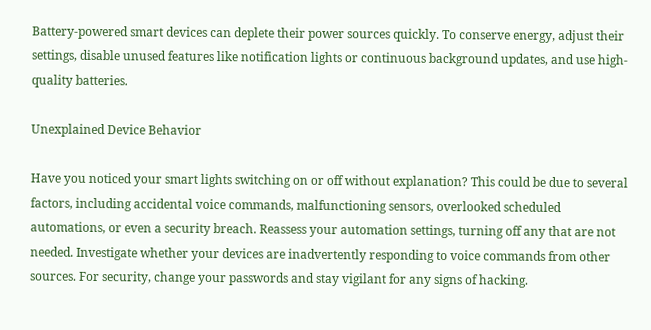Battery-powered smart devices can deplete their power sources quickly. To conserve energy, adjust their settings, disable unused features like notification lights or continuous background updates, and use high-quality batteries.

Unexplained Device Behavior

Have you noticed your smart lights switching on or off without explanation? This could be due to several factors, including accidental voice commands, malfunctioning sensors, overlooked scheduled automations, or even a security breach. Reassess your automation settings, turning off any that are not needed. Investigate whether your devices are inadvertently responding to voice commands from other sources. For security, change your passwords and stay vigilant for any signs of hacking.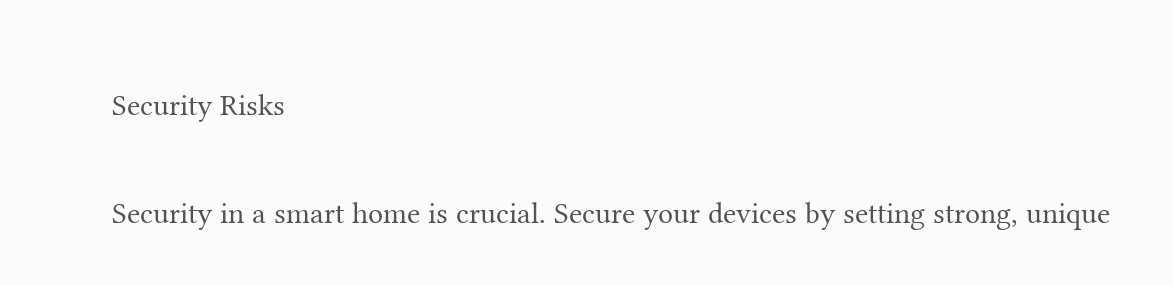Security Risks

Security in a smart home is crucial. Secure your devices by setting strong, unique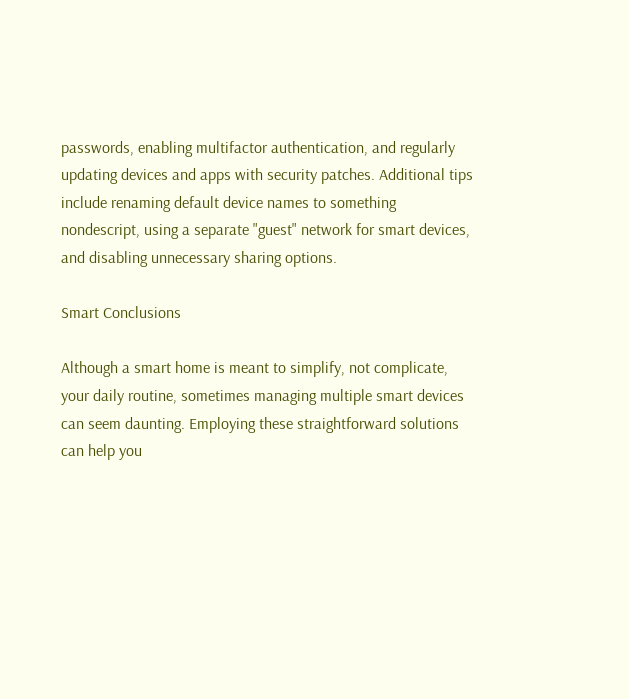passwords, enabling multifactor authentication, and regularly updating devices and apps with security patches. Additional tips include renaming default device names to something nondescript, using a separate "guest" network for smart devices, and disabling unnecessary sharing options.

Smart Conclusions

Although a smart home is meant to simplify, not complicate, your daily routine, sometimes managing multiple smart devices can seem daunting. Employing these straightforward solutions can help you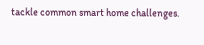tackle common smart home challenges.